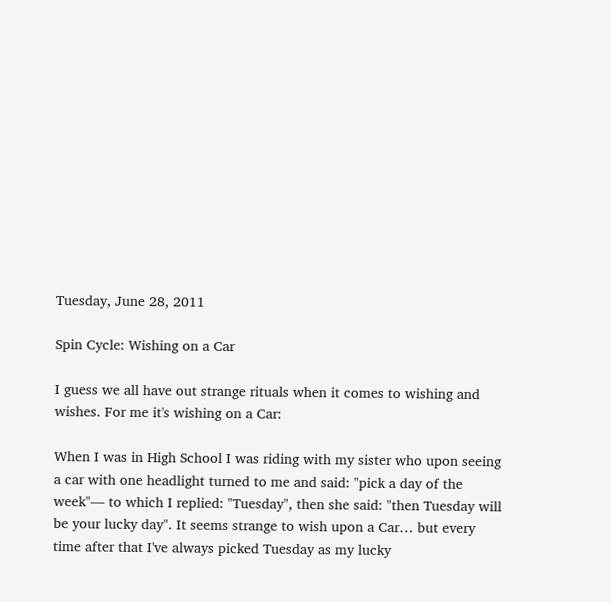Tuesday, June 28, 2011

Spin Cycle: Wishing on a Car

I guess we all have out strange rituals when it comes to wishing and wishes. For me it's wishing on a Car:

When I was in High School I was riding with my sister who upon seeing a car with one headlight turned to me and said: "pick a day of the week"— to which I replied: "Tuesday", then she said: "then Tuesday will be your lucky day". It seems strange to wish upon a Car… but every time after that I've always picked Tuesday as my lucky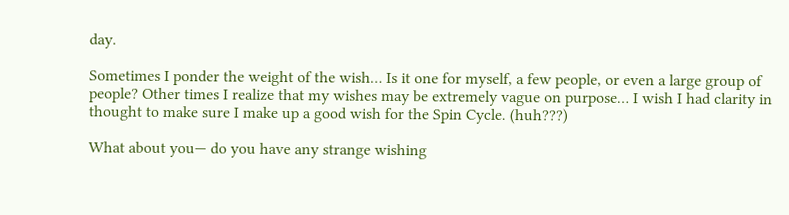day.

Sometimes I ponder the weight of the wish… Is it one for myself, a few people, or even a large group of people? Other times I realize that my wishes may be extremely vague on purpose… I wish I had clarity in thought to make sure I make up a good wish for the Spin Cycle. (huh???)

What about you— do you have any strange wishing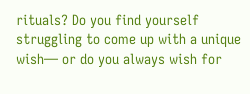rituals? Do you find yourself struggling to come up with a unique wish— or do you always wish for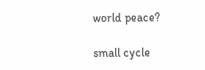world peace?

small cycle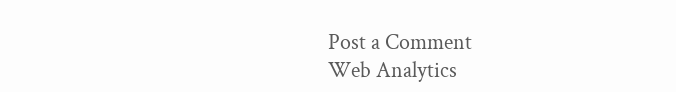Post a Comment
Web Analytics